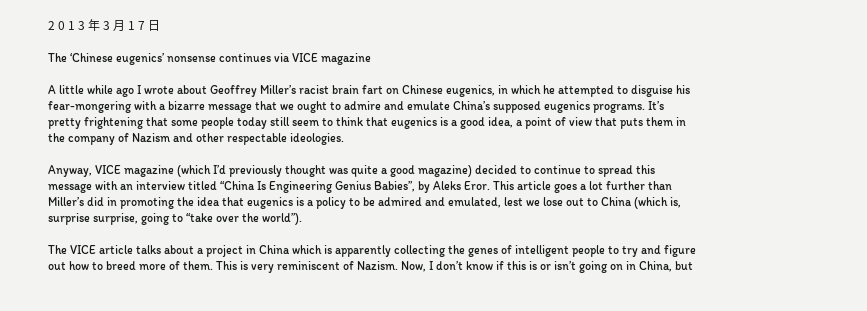2 0 1 3 年 3 月 1 7 日

The ‘Chinese eugenics’ nonsense continues via VICE magazine

A little while ago I wrote about Geoffrey Miller’s racist brain fart on Chinese eugenics, in which he attempted to disguise his fear-mongering with a bizarre message that we ought to admire and emulate China’s supposed eugenics programs. It’s pretty frightening that some people today still seem to think that eugenics is a good idea, a point of view that puts them in the company of Nazism and other respectable ideologies.

Anyway, VICE magazine (which I’d previously thought was quite a good magazine) decided to continue to spread this message with an interview titled “China Is Engineering Genius Babies”, by Aleks Eror. This article goes a lot further than Miller’s did in promoting the idea that eugenics is a policy to be admired and emulated, lest we lose out to China (which is, surprise surprise, going to “take over the world”).

The VICE article talks about a project in China which is apparently collecting the genes of intelligent people to try and figure out how to breed more of them. This is very reminiscent of Nazism. Now, I don’t know if this is or isn’t going on in China, but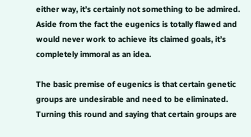either way, it’s certainly not something to be admired. Aside from the fact the eugenics is totally flawed and would never work to achieve its claimed goals, it’s completely immoral as an idea.

The basic premise of eugenics is that certain genetic groups are undesirable and need to be eliminated. Turning this round and saying that certain groups are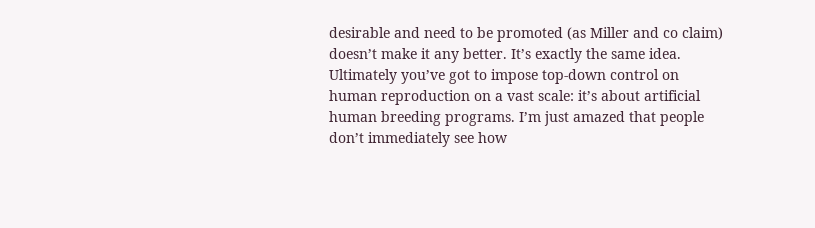desirable and need to be promoted (as Miller and co claim) doesn’t make it any better. It’s exactly the same idea. Ultimately you’ve got to impose top-down control on human reproduction on a vast scale: it’s about artificial human breeding programs. I’m just amazed that people don’t immediately see how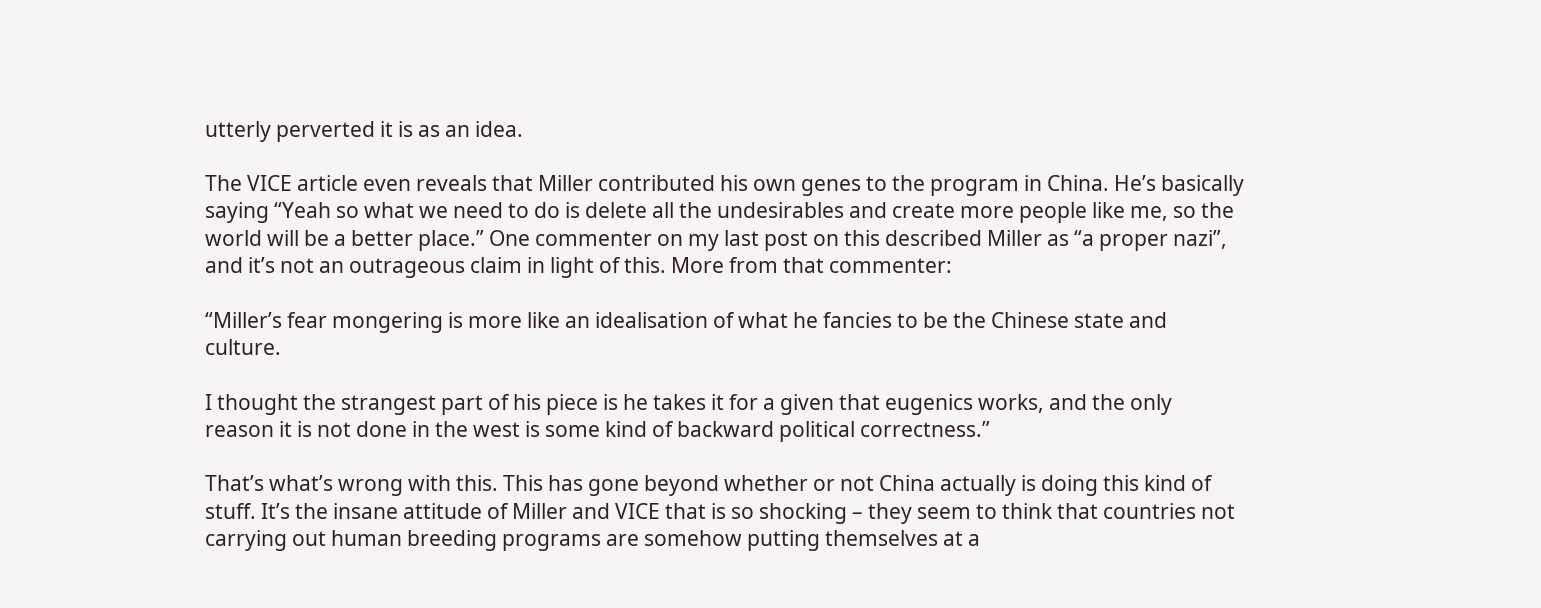utterly perverted it is as an idea.

The VICE article even reveals that Miller contributed his own genes to the program in China. He’s basically saying “Yeah so what we need to do is delete all the undesirables and create more people like me, so the world will be a better place.” One commenter on my last post on this described Miller as “a proper nazi”, and it’s not an outrageous claim in light of this. More from that commenter:

“Miller’s fear mongering is more like an idealisation of what he fancies to be the Chinese state and culture.

I thought the strangest part of his piece is he takes it for a given that eugenics works, and the only reason it is not done in the west is some kind of backward political correctness.”

That’s what’s wrong with this. This has gone beyond whether or not China actually is doing this kind of stuff. It’s the insane attitude of Miller and VICE that is so shocking – they seem to think that countries not carrying out human breeding programs are somehow putting themselves at a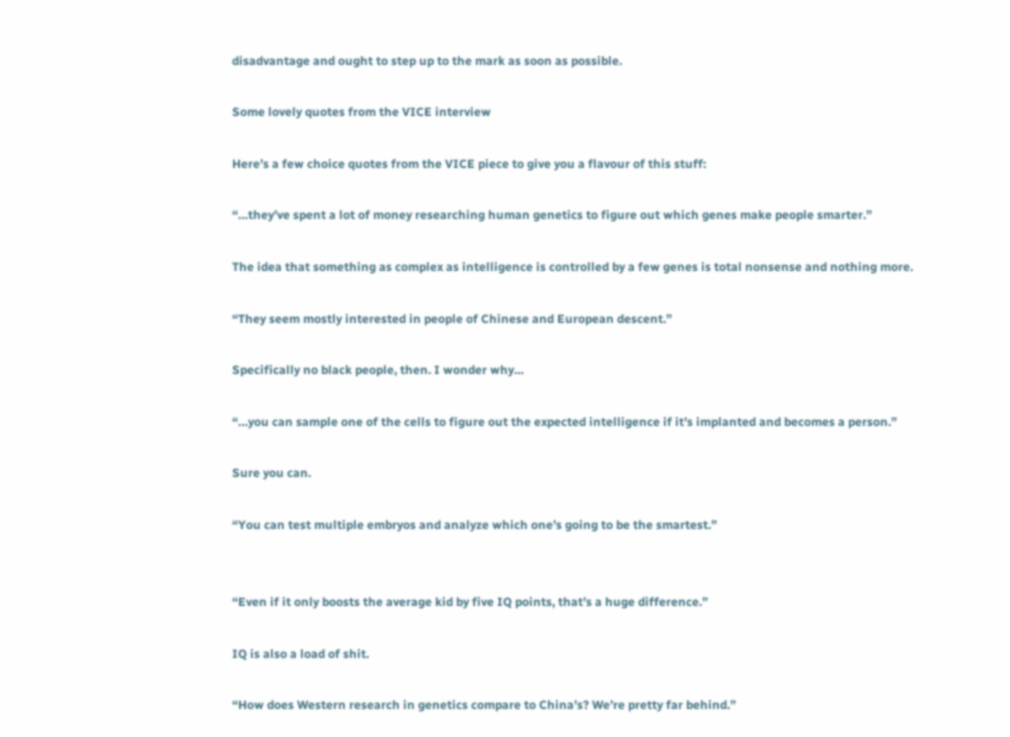disadvantage and ought to step up to the mark as soon as possible.

Some lovely quotes from the VICE interview

Here’s a few choice quotes from the VICE piece to give you a flavour of this stuff:

“…they’ve spent a lot of money researching human genetics to figure out which genes make people smarter.”

The idea that something as complex as intelligence is controlled by a few genes is total nonsense and nothing more.

“They seem mostly interested in people of Chinese and European descent.”

Specifically no black people, then. I wonder why…

“…you can sample one of the cells to figure out the expected intelligence if it’s implanted and becomes a person.”

Sure you can.

“You can test multiple embryos and analyze which one’s going to be the smartest.”


“Even if it only boosts the average kid by five IQ points, that’s a huge difference.”

IQ is also a load of shit.

“How does Western research in genetics compare to China’s? We’re pretty far behind.”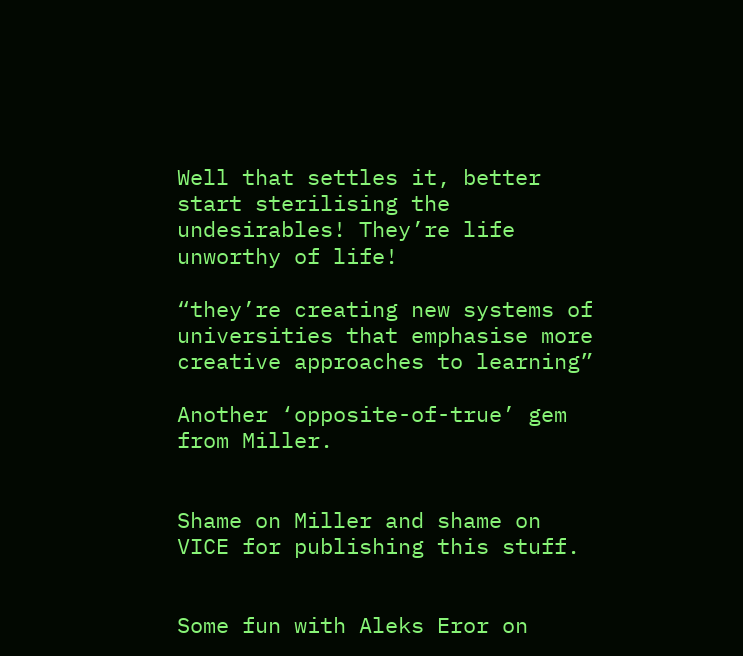Well that settles it, better start sterilising the undesirables! They’re life unworthy of life!

“they’re creating new systems of universities that emphasise more creative approaches to learning”

Another ‘opposite-of-true’ gem from Miller.


Shame on Miller and shame on VICE for publishing this stuff.


Some fun with Aleks Eror on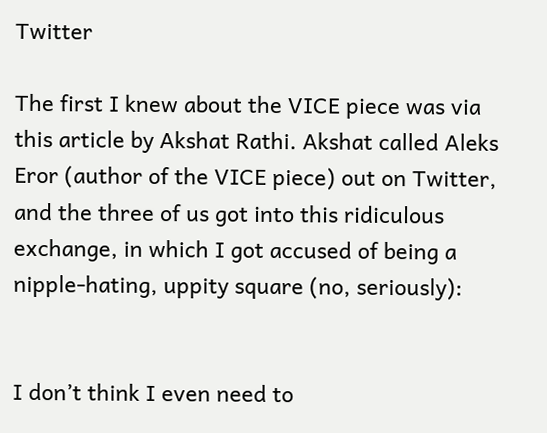Twitter

The first I knew about the VICE piece was via this article by Akshat Rathi. Akshat called Aleks Eror (author of the VICE piece) out on Twitter, and the three of us got into this ridiculous exchange, in which I got accused of being a nipple-hating, uppity square (no, seriously):


I don’t think I even need to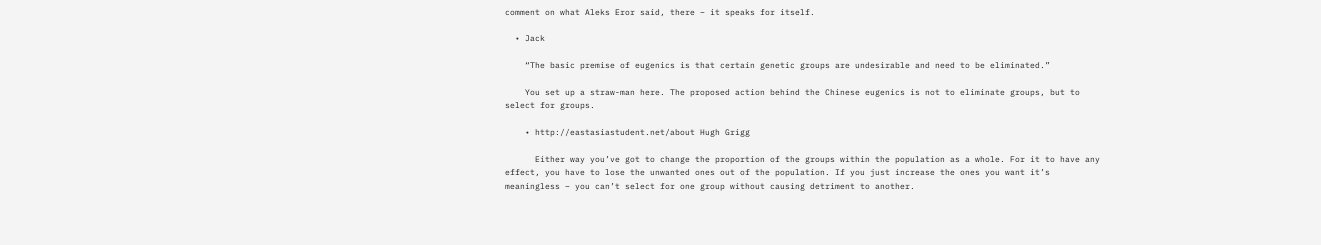comment on what Aleks Eror said, there – it speaks for itself.

  • Jack

    “The basic premise of eugenics is that certain genetic groups are undesirable and need to be eliminated.”

    You set up a straw-man here. The proposed action behind the Chinese eugenics is not to eliminate groups, but to select for groups.

    • http://eastasiastudent.net/about Hugh Grigg

      Either way you’ve got to change the proportion of the groups within the population as a whole. For it to have any effect, you have to lose the unwanted ones out of the population. If you just increase the ones you want it’s meaningless – you can’t select for one group without causing detriment to another.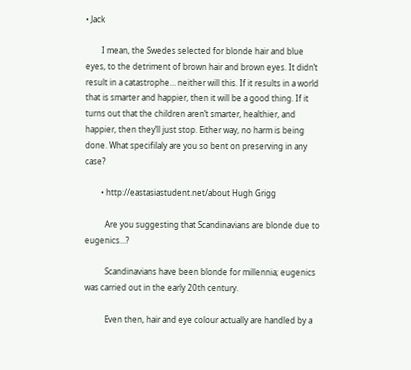• Jack

        I mean, the Swedes selected for blonde hair and blue eyes, to the detriment of brown hair and brown eyes. It didn’t result in a catastrophe… neither will this. If it results in a world that is smarter and happier, then it will be a good thing. If it turns out that the children aren’t smarter, healthier, and happier, then they’ll just stop. Either way, no harm is being done. What specifilaly are you so bent on preserving in any case?

        • http://eastasiastudent.net/about Hugh Grigg

          Are you suggesting that Scandinavians are blonde due to eugenics…?

          Scandinavians have been blonde for millennia; eugenics was carried out in the early 20th century.

          Even then, hair and eye colour actually are handled by a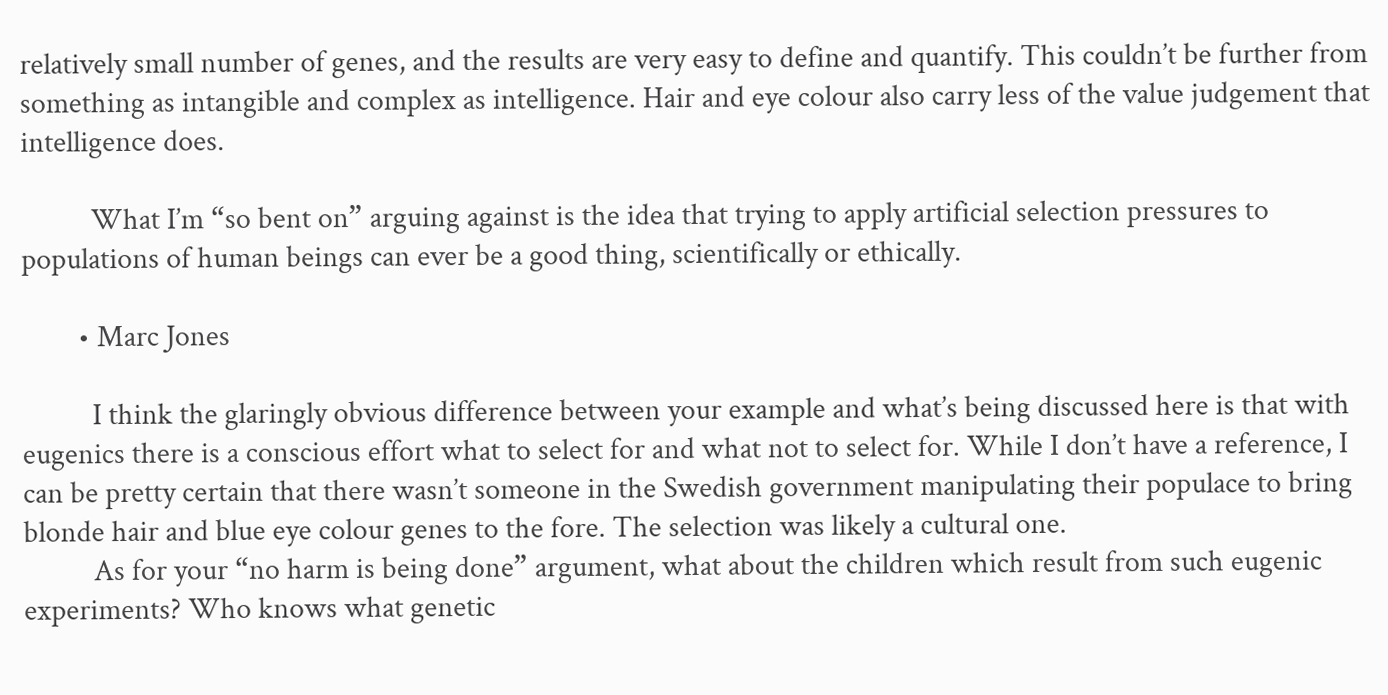relatively small number of genes, and the results are very easy to define and quantify. This couldn’t be further from something as intangible and complex as intelligence. Hair and eye colour also carry less of the value judgement that intelligence does.

          What I’m “so bent on” arguing against is the idea that trying to apply artificial selection pressures to populations of human beings can ever be a good thing, scientifically or ethically.

        • Marc Jones

          I think the glaringly obvious difference between your example and what’s being discussed here is that with eugenics there is a conscious effort what to select for and what not to select for. While I don’t have a reference, I can be pretty certain that there wasn’t someone in the Swedish government manipulating their populace to bring blonde hair and blue eye colour genes to the fore. The selection was likely a cultural one.
          As for your “no harm is being done” argument, what about the children which result from such eugenic experiments? Who knows what genetic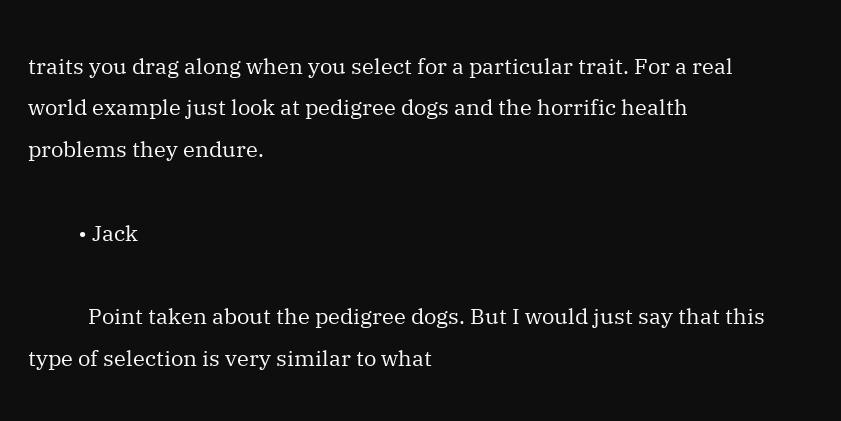traits you drag along when you select for a particular trait. For a real world example just look at pedigree dogs and the horrific health problems they endure.

          • Jack

            Point taken about the pedigree dogs. But I would just say that this type of selection is very similar to what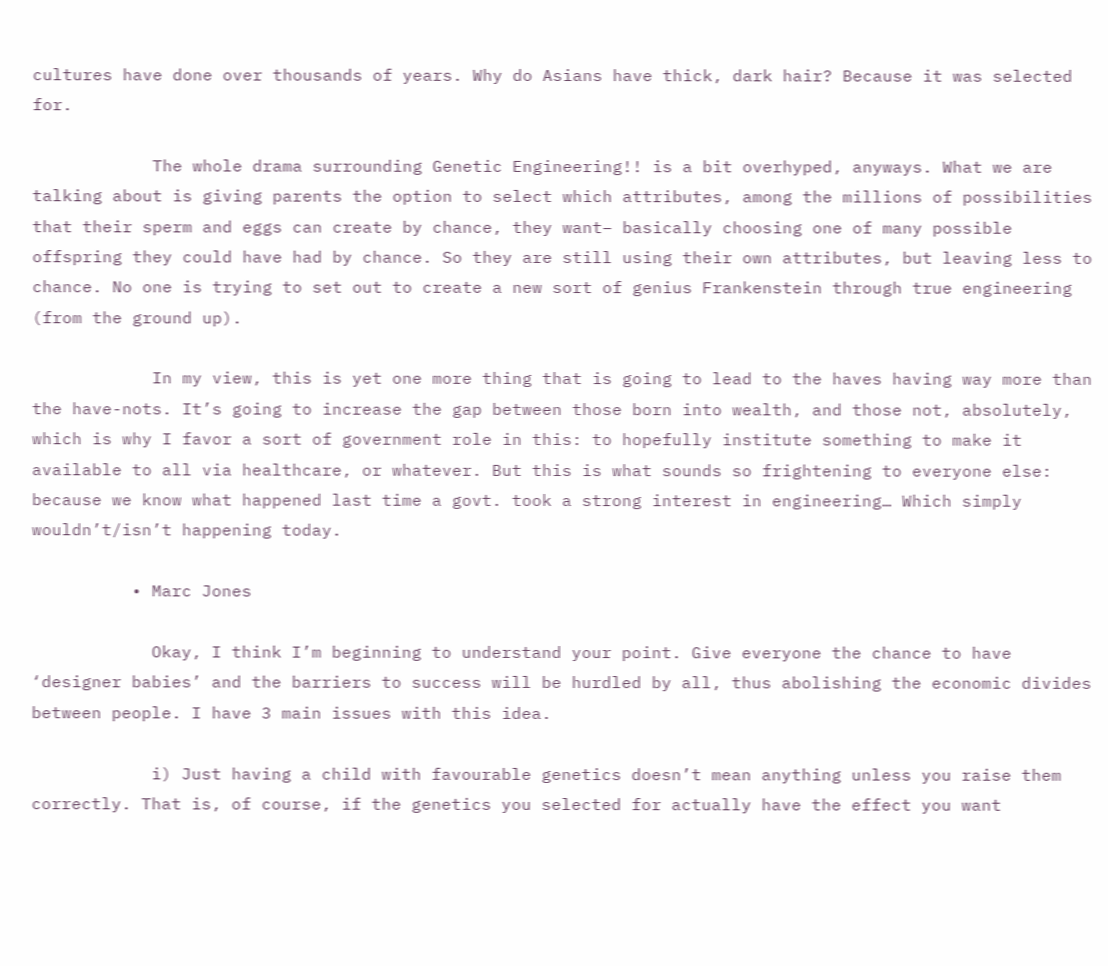cultures have done over thousands of years. Why do Asians have thick, dark hair? Because it was selected for.

            The whole drama surrounding Genetic Engineering!! is a bit overhyped, anyways. What we are talking about is giving parents the option to select which attributes, among the millions of possibilities that their sperm and eggs can create by chance, they want– basically choosing one of many possible offspring they could have had by chance. So they are still using their own attributes, but leaving less to chance. No one is trying to set out to create a new sort of genius Frankenstein through true engineering (from the ground up).

            In my view, this is yet one more thing that is going to lead to the haves having way more than the have-nots. It’s going to increase the gap between those born into wealth, and those not, absolutely, which is why I favor a sort of government role in this: to hopefully institute something to make it available to all via healthcare, or whatever. But this is what sounds so frightening to everyone else: because we know what happened last time a govt. took a strong interest in engineering… Which simply wouldn’t/isn’t happening today.

          • Marc Jones

            Okay, I think I’m beginning to understand your point. Give everyone the chance to have ‘designer babies’ and the barriers to success will be hurdled by all, thus abolishing the economic divides between people. I have 3 main issues with this idea.

            i) Just having a child with favourable genetics doesn’t mean anything unless you raise them correctly. That is, of course, if the genetics you selected for actually have the effect you want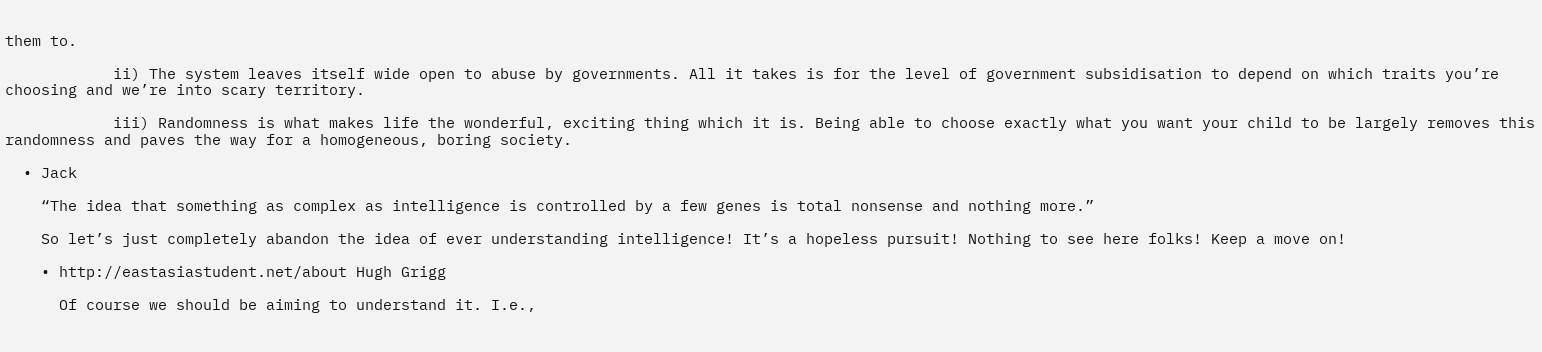them to.

            ii) The system leaves itself wide open to abuse by governments. All it takes is for the level of government subsidisation to depend on which traits you’re choosing and we’re into scary territory.

            iii) Randomness is what makes life the wonderful, exciting thing which it is. Being able to choose exactly what you want your child to be largely removes this randomness and paves the way for a homogeneous, boring society.

  • Jack

    “The idea that something as complex as intelligence is controlled by a few genes is total nonsense and nothing more.”

    So let’s just completely abandon the idea of ever understanding intelligence! It’s a hopeless pursuit! Nothing to see here folks! Keep a move on!

    • http://eastasiastudent.net/about Hugh Grigg

      Of course we should be aiming to understand it. I.e.,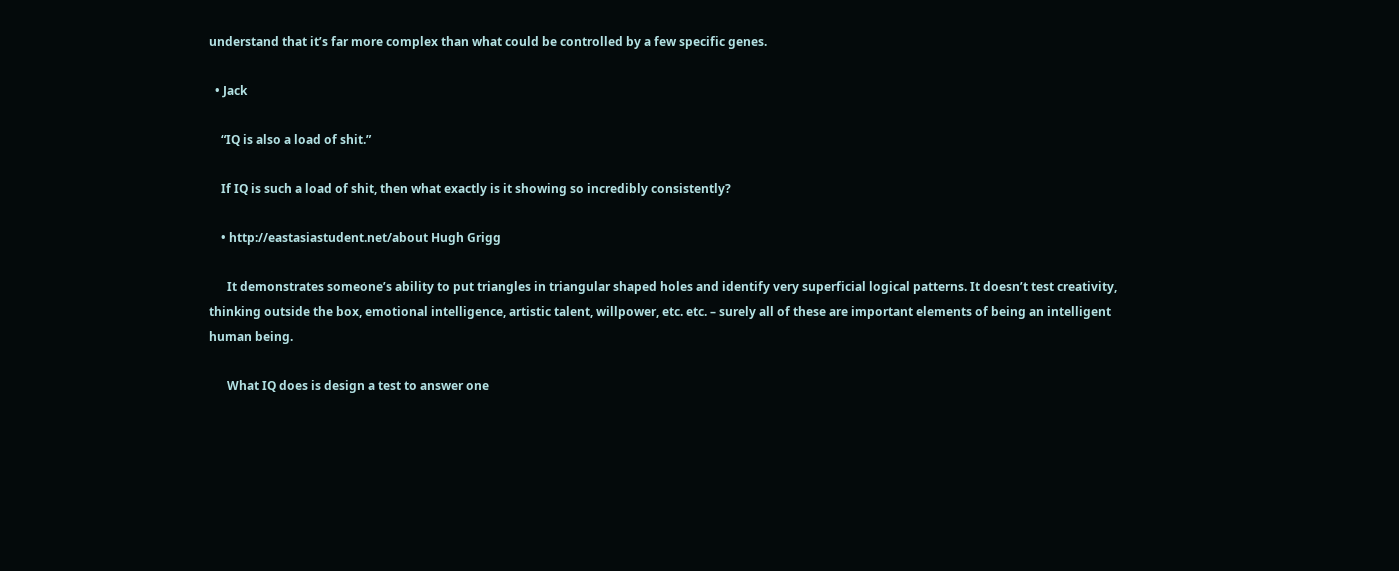understand that it’s far more complex than what could be controlled by a few specific genes.

  • Jack

    “IQ is also a load of shit.”

    If IQ is such a load of shit, then what exactly is it showing so incredibly consistently?

    • http://eastasiastudent.net/about Hugh Grigg

      It demonstrates someone’s ability to put triangles in triangular shaped holes and identify very superficial logical patterns. It doesn’t test creativity, thinking outside the box, emotional intelligence, artistic talent, willpower, etc. etc. – surely all of these are important elements of being an intelligent human being.

      What IQ does is design a test to answer one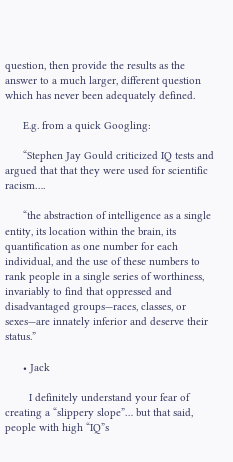question, then provide the results as the answer to a much larger, different question which has never been adequately defined.

      E.g. from a quick Googling:

      “Stephen Jay Gould criticized IQ tests and argued that that they were used for scientific racism….

      “the abstraction of intelligence as a single entity, its location within the brain, its quantification as one number for each individual, and the use of these numbers to rank people in a single series of worthiness, invariably to find that oppressed and disadvantaged groups—races, classes, or sexes—are innately inferior and deserve their status.”

      • Jack

        I definitely understand your fear of creating a “slippery slope”… but that said, people with high “IQ”s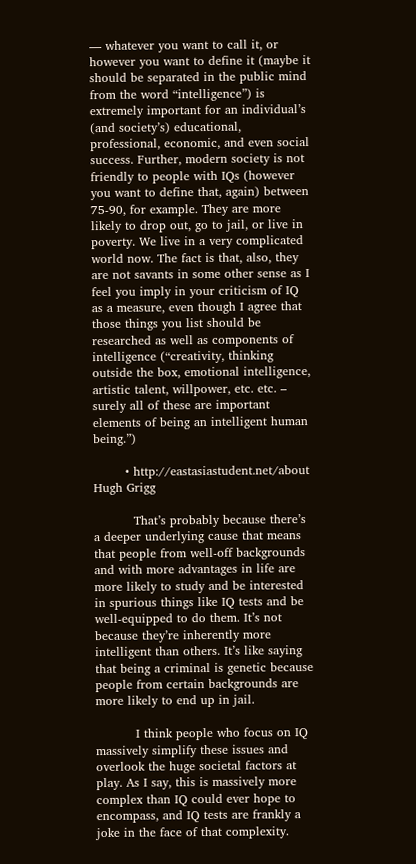— whatever you want to call it, or however you want to define it (maybe it should be separated in the public mind from the word “intelligence”) is extremely important for an individual’s (and society’s) educational, professional, economic, and even social success. Further, modern society is not friendly to people with IQs (however you want to define that, again) between 75-90, for example. They are more likely to drop out, go to jail, or live in poverty. We live in a very complicated world now. The fact is that, also, they are not savants in some other sense as I feel you imply in your criticism of IQ as a measure, even though I agree that those things you list should be researched as well as components of intelligence (“creativity, thinking outside the box, emotional intelligence, artistic talent, willpower, etc. etc. – surely all of these are important elements of being an intelligent human being.”)

        • http://eastasiastudent.net/about Hugh Grigg

          That’s probably because there’s a deeper underlying cause that means that people from well-off backgrounds and with more advantages in life are more likely to study and be interested in spurious things like IQ tests and be well-equipped to do them. It’s not because they’re inherently more intelligent than others. It’s like saying that being a criminal is genetic because people from certain backgrounds are more likely to end up in jail.

          I think people who focus on IQ massively simplify these issues and overlook the huge societal factors at play. As I say, this is massively more complex than IQ could ever hope to encompass, and IQ tests are frankly a joke in the face of that complexity.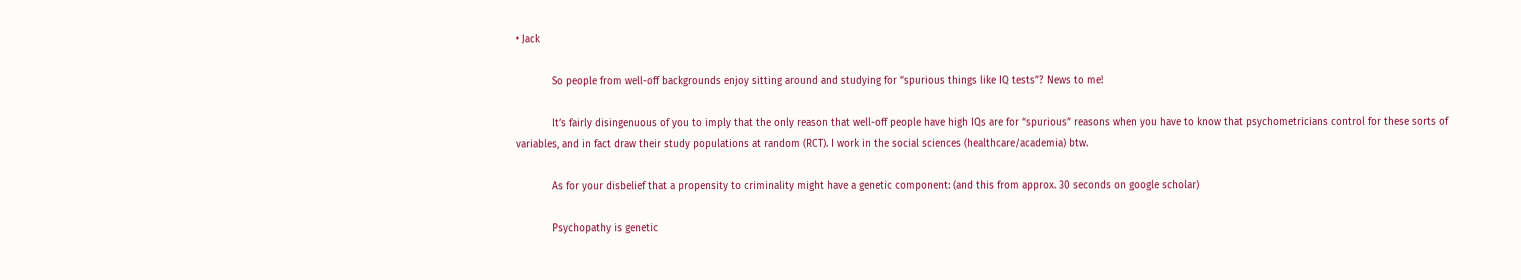• Jack

            So people from well-off backgrounds enjoy sitting around and studying for “spurious things like IQ tests”? News to me!

            It’s fairly disingenuous of you to imply that the only reason that well-off people have high IQs are for “spurious” reasons when you have to know that psychometricians control for these sorts of variables, and in fact draw their study populations at random (RCT). I work in the social sciences (healthcare/academia) btw.

            As for your disbelief that a propensity to criminality might have a genetic component: (and this from approx. 30 seconds on google scholar)

            Psychopathy is genetic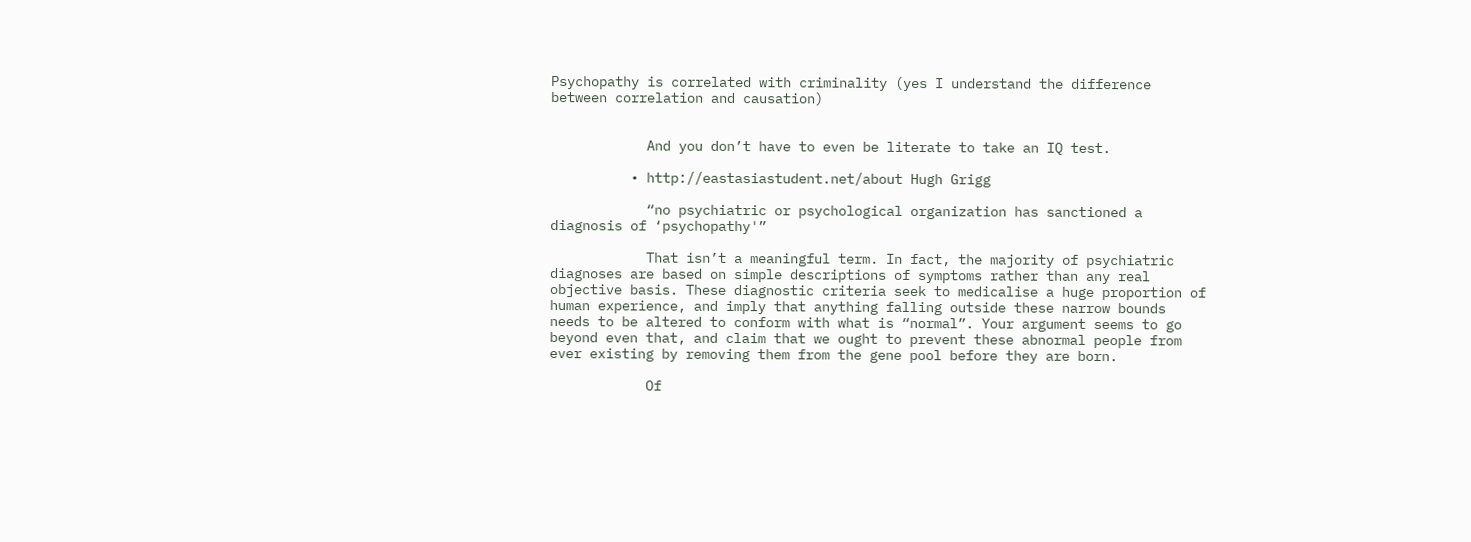Psychopathy is correlated with criminality (yes I understand the difference between correlation and causation)


            And you don’t have to even be literate to take an IQ test.

          • http://eastasiastudent.net/about Hugh Grigg

            “no psychiatric or psychological organization has sanctioned a diagnosis of ‘psychopathy'”

            That isn’t a meaningful term. In fact, the majority of psychiatric diagnoses are based on simple descriptions of symptoms rather than any real objective basis. These diagnostic criteria seek to medicalise a huge proportion of human experience, and imply that anything falling outside these narrow bounds needs to be altered to conform with what is “normal”. Your argument seems to go beyond even that, and claim that we ought to prevent these abnormal people from ever existing by removing them from the gene pool before they are born.

            Of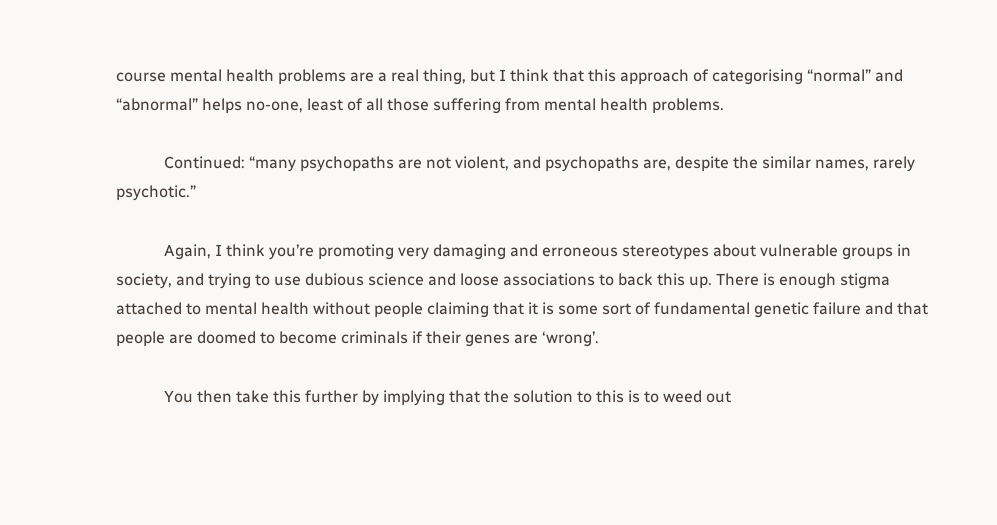course mental health problems are a real thing, but I think that this approach of categorising “normal” and “abnormal” helps no-one, least of all those suffering from mental health problems.

            Continued: “many psychopaths are not violent, and psychopaths are, despite the similar names, rarely psychotic.”

            Again, I think you’re promoting very damaging and erroneous stereotypes about vulnerable groups in society, and trying to use dubious science and loose associations to back this up. There is enough stigma attached to mental health without people claiming that it is some sort of fundamental genetic failure and that people are doomed to become criminals if their genes are ‘wrong’.

            You then take this further by implying that the solution to this is to weed out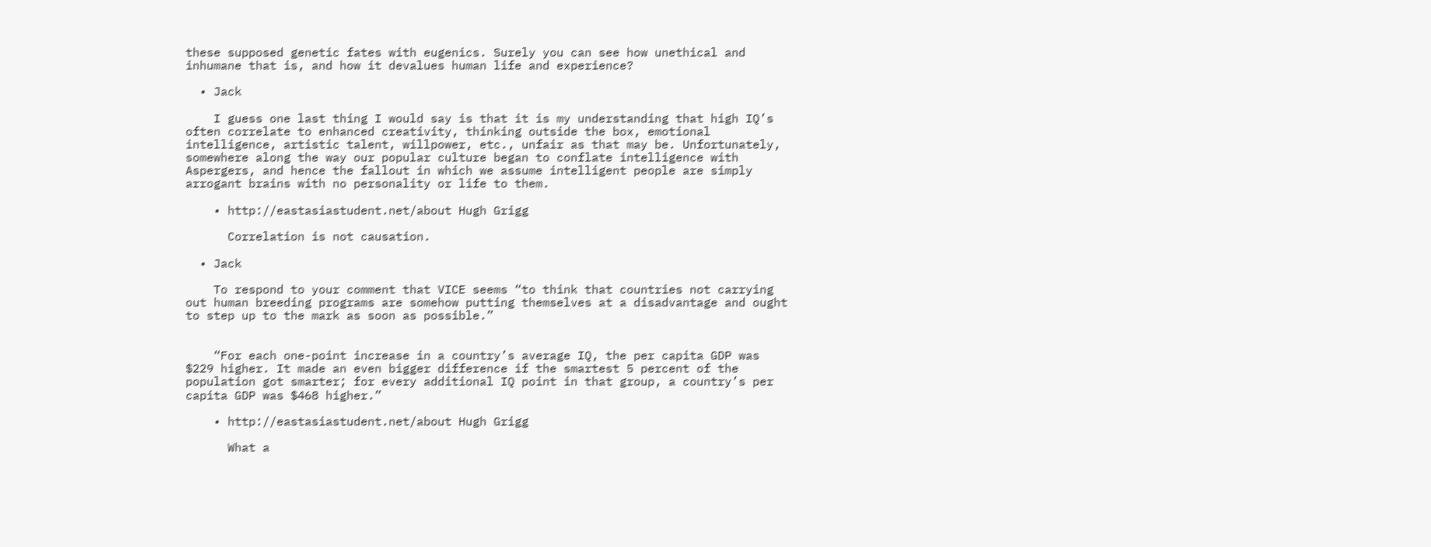these supposed genetic fates with eugenics. Surely you can see how unethical and inhumane that is, and how it devalues human life and experience?

  • Jack

    I guess one last thing I would say is that it is my understanding that high IQ’s often correlate to enhanced creativity, thinking outside the box, emotional intelligence, artistic talent, willpower, etc., unfair as that may be. Unfortunately, somewhere along the way our popular culture began to conflate intelligence with Aspergers, and hence the fallout in which we assume intelligent people are simply arrogant brains with no personality or life to them.

    • http://eastasiastudent.net/about Hugh Grigg

      Correlation is not causation.

  • Jack

    To respond to your comment that VICE seems “to think that countries not carrying out human breeding programs are somehow putting themselves at a disadvantage and ought to step up to the mark as soon as possible.”


    “For each one-point increase in a country’s average IQ, the per capita GDP was $229 higher. It made an even bigger difference if the smartest 5 percent of the population got smarter; for every additional IQ point in that group, a country’s per capita GDP was $468 higher.”

    • http://eastasiastudent.net/about Hugh Grigg

      What a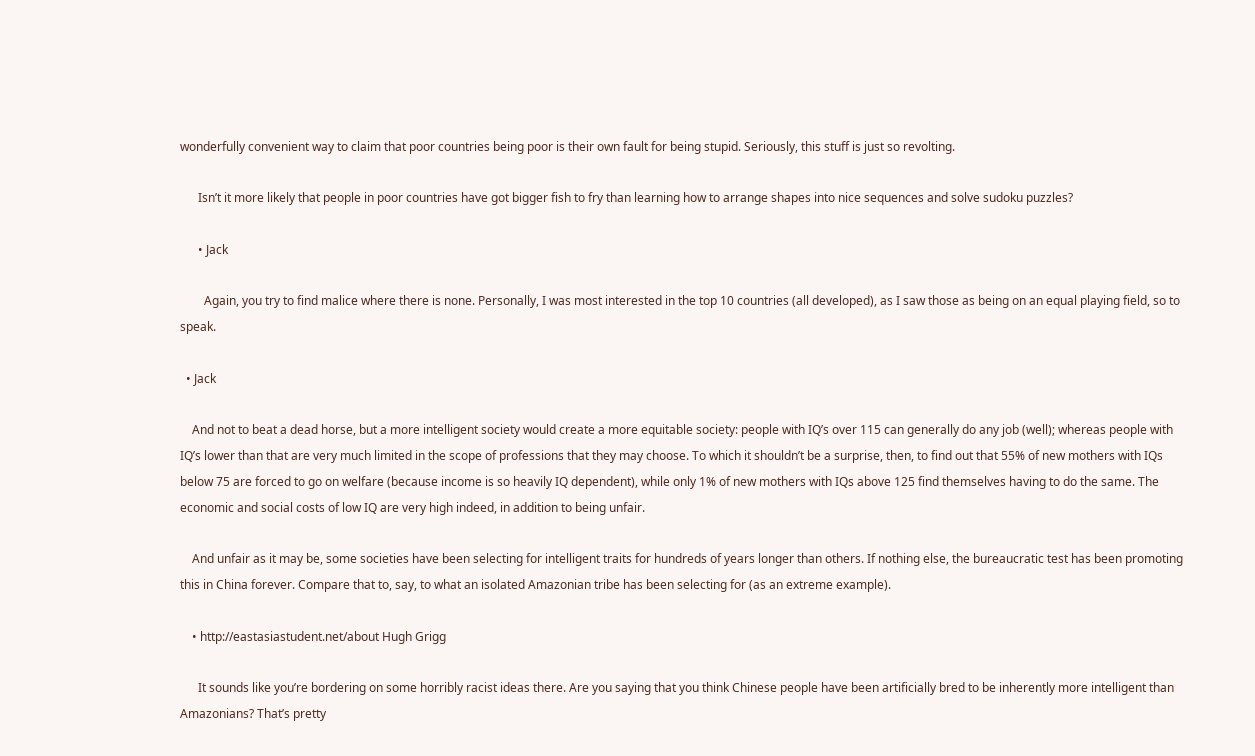wonderfully convenient way to claim that poor countries being poor is their own fault for being stupid. Seriously, this stuff is just so revolting.

      Isn’t it more likely that people in poor countries have got bigger fish to fry than learning how to arrange shapes into nice sequences and solve sudoku puzzles?

      • Jack

        Again, you try to find malice where there is none. Personally, I was most interested in the top 10 countries (all developed), as I saw those as being on an equal playing field, so to speak.

  • Jack

    And not to beat a dead horse, but a more intelligent society would create a more equitable society: people with IQ’s over 115 can generally do any job (well); whereas people with IQ’s lower than that are very much limited in the scope of professions that they may choose. To which it shouldn’t be a surprise, then, to find out that 55% of new mothers with IQs below 75 are forced to go on welfare (because income is so heavily IQ dependent), while only 1% of new mothers with IQs above 125 find themselves having to do the same. The economic and social costs of low IQ are very high indeed, in addition to being unfair.

    And unfair as it may be, some societies have been selecting for intelligent traits for hundreds of years longer than others. If nothing else, the bureaucratic test has been promoting this in China forever. Compare that to, say, to what an isolated Amazonian tribe has been selecting for (as an extreme example).

    • http://eastasiastudent.net/about Hugh Grigg

      It sounds like you’re bordering on some horribly racist ideas there. Are you saying that you think Chinese people have been artificially bred to be inherently more intelligent than Amazonians? That’s pretty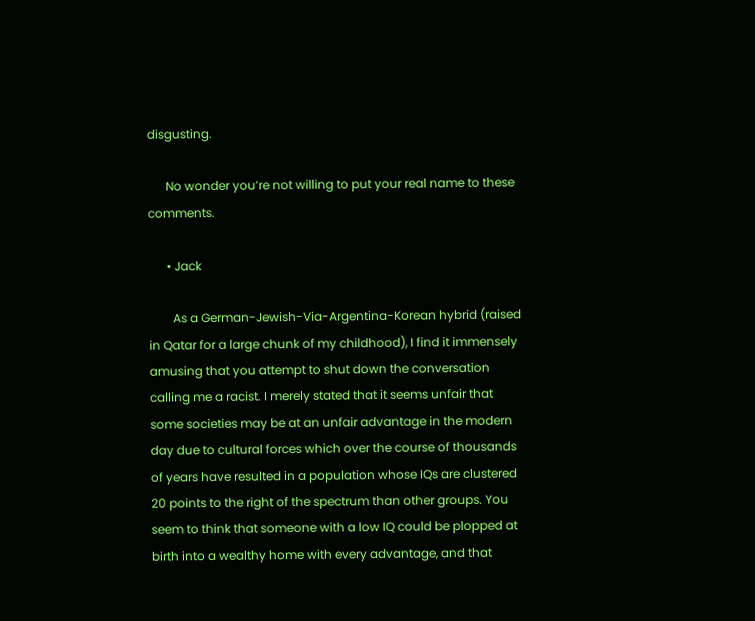disgusting.

      No wonder you’re not willing to put your real name to these comments.

      • Jack

        As a German-Jewish-Via-Argentina-Korean hybrid (raised in Qatar for a large chunk of my childhood), I find it immensely amusing that you attempt to shut down the conversation calling me a racist. I merely stated that it seems unfair that some societies may be at an unfair advantage in the modern day due to cultural forces which over the course of thousands of years have resulted in a population whose IQs are clustered 20 points to the right of the spectrum than other groups. You seem to think that someone with a low IQ could be plopped at birth into a wealthy home with every advantage, and that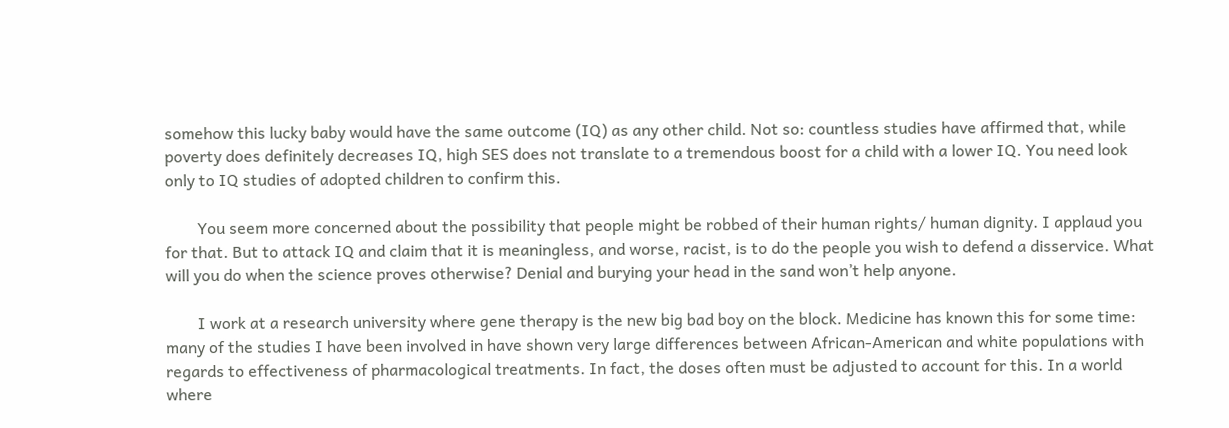somehow this lucky baby would have the same outcome (IQ) as any other child. Not so: countless studies have affirmed that, while poverty does definitely decreases IQ, high SES does not translate to a tremendous boost for a child with a lower IQ. You need look only to IQ studies of adopted children to confirm this.

        You seem more concerned about the possibility that people might be robbed of their human rights/ human dignity. I applaud you for that. But to attack IQ and claim that it is meaningless, and worse, racist, is to do the people you wish to defend a disservice. What will you do when the science proves otherwise? Denial and burying your head in the sand won’t help anyone.

        I work at a research university where gene therapy is the new big bad boy on the block. Medicine has known this for some time: many of the studies I have been involved in have shown very large differences between African-American and white populations with regards to effectiveness of pharmacological treatments. In fact, the doses often must be adjusted to account for this. In a world where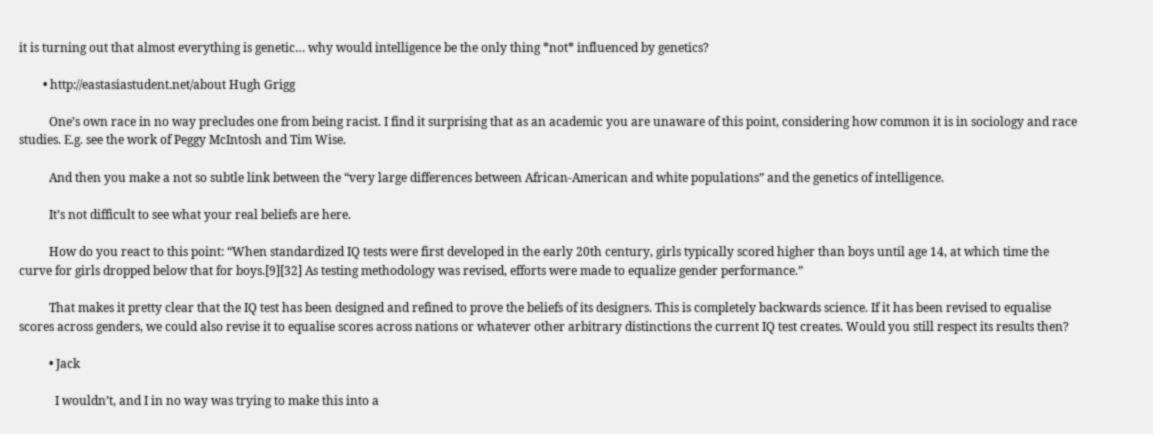it is turning out that almost everything is genetic… why would intelligence be the only thing *not* influenced by genetics?

        • http://eastasiastudent.net/about Hugh Grigg

          One’s own race in no way precludes one from being racist. I find it surprising that as an academic you are unaware of this point, considering how common it is in sociology and race studies. E.g. see the work of Peggy McIntosh and Tim Wise.

          And then you make a not so subtle link between the “very large differences between African-American and white populations” and the genetics of intelligence.

          It’s not difficult to see what your real beliefs are here.

          How do you react to this point: “When standardized IQ tests were first developed in the early 20th century, girls typically scored higher than boys until age 14, at which time the curve for girls dropped below that for boys.[9][32] As testing methodology was revised, efforts were made to equalize gender performance.”

          That makes it pretty clear that the IQ test has been designed and refined to prove the beliefs of its designers. This is completely backwards science. If it has been revised to equalise scores across genders, we could also revise it to equalise scores across nations or whatever other arbitrary distinctions the current IQ test creates. Would you still respect its results then?

          • Jack

            I wouldn’t, and I in no way was trying to make this into a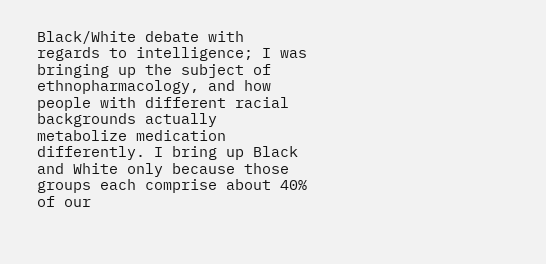Black/White debate with regards to intelligence; I was bringing up the subject of ethnopharmacology, and how people with different racial backgrounds actually metabolize medication differently. I bring up Black and White only because those groups each comprise about 40% of our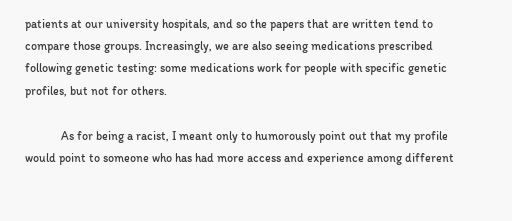patients at our university hospitals, and so the papers that are written tend to compare those groups. Increasingly, we are also seeing medications prescribed following genetic testing: some medications work for people with specific genetic profiles, but not for others.

            As for being a racist, I meant only to humorously point out that my profile would point to someone who has had more access and experience among different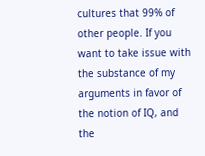cultures that 99% of other people. If you want to take issue with the substance of my arguments in favor of the notion of IQ, and the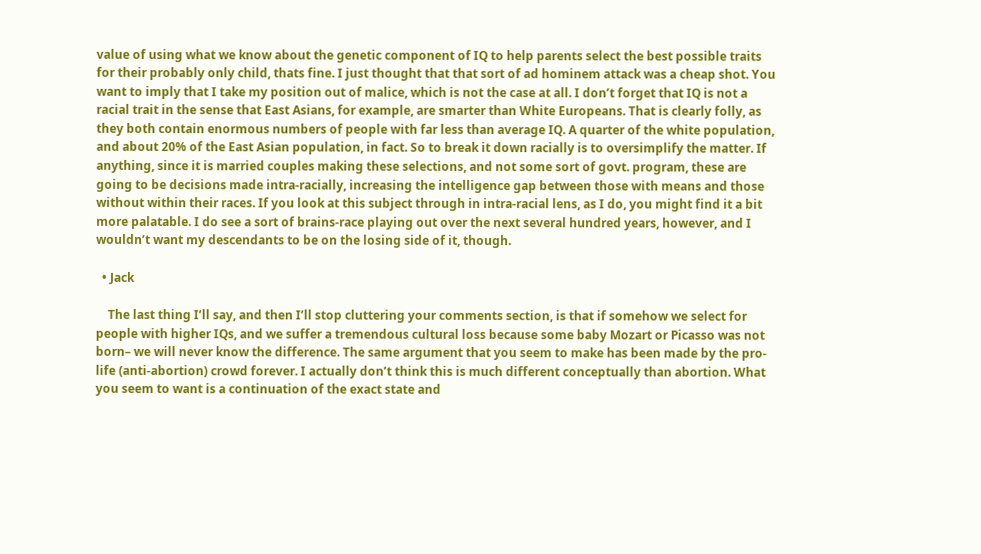value of using what we know about the genetic component of IQ to help parents select the best possible traits for their probably only child, thats fine. I just thought that that sort of ad hominem attack was a cheap shot. You want to imply that I take my position out of malice, which is not the case at all. I don’t forget that IQ is not a racial trait in the sense that East Asians, for example, are smarter than White Europeans. That is clearly folly, as they both contain enormous numbers of people with far less than average IQ. A quarter of the white population, and about 20% of the East Asian population, in fact. So to break it down racially is to oversimplify the matter. If anything, since it is married couples making these selections, and not some sort of govt. program, these are going to be decisions made intra-racially, increasing the intelligence gap between those with means and those without within their races. If you look at this subject through in intra-racial lens, as I do, you might find it a bit more palatable. I do see a sort of brains-race playing out over the next several hundred years, however, and I wouldn’t want my descendants to be on the losing side of it, though.

  • Jack

    The last thing I’ll say, and then I’ll stop cluttering your comments section, is that if somehow we select for people with higher IQs, and we suffer a tremendous cultural loss because some baby Mozart or Picasso was not born– we will never know the difference. The same argument that you seem to make has been made by the pro-life (anti-abortion) crowd forever. I actually don’t think this is much different conceptually than abortion. What you seem to want is a continuation of the exact state and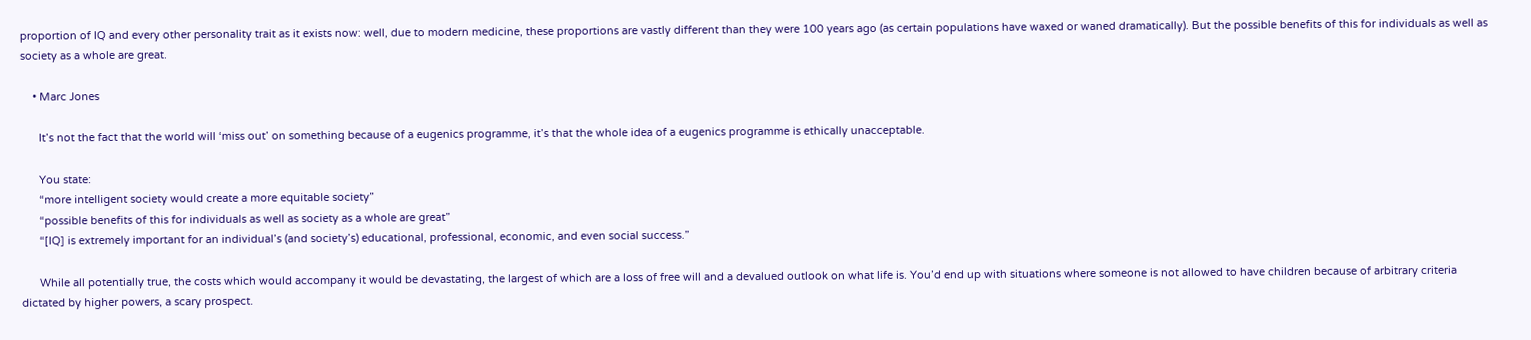proportion of IQ and every other personality trait as it exists now: well, due to modern medicine, these proportions are vastly different than they were 100 years ago (as certain populations have waxed or waned dramatically). But the possible benefits of this for individuals as well as society as a whole are great.

    • Marc Jones

      It’s not the fact that the world will ‘miss out’ on something because of a eugenics programme, it’s that the whole idea of a eugenics programme is ethically unacceptable.

      You state:
      “more intelligent society would create a more equitable society”
      “possible benefits of this for individuals as well as society as a whole are great”
      “[IQ] is extremely important for an individual’s (and society’s) educational, professional, economic, and even social success.”

      While all potentially true, the costs which would accompany it would be devastating, the largest of which are a loss of free will and a devalued outlook on what life is. You’d end up with situations where someone is not allowed to have children because of arbitrary criteria dictated by higher powers, a scary prospect.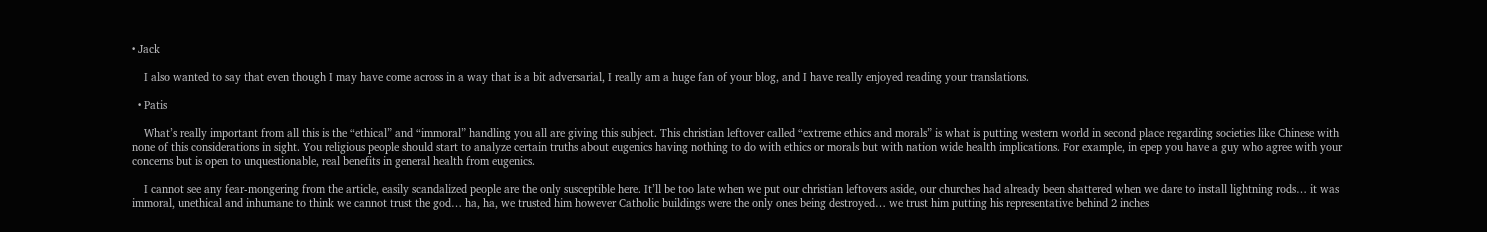• Jack

    I also wanted to say that even though I may have come across in a way that is a bit adversarial, I really am a huge fan of your blog, and I have really enjoyed reading your translations.

  • Patis

    What’s really important from all this is the “ethical” and “immoral” handling you all are giving this subject. This christian leftover called “extreme ethics and morals” is what is putting western world in second place regarding societies like Chinese with none of this considerations in sight. You religious people should start to analyze certain truths about eugenics having nothing to do with ethics or morals but with nation wide health implications. For example, in epep you have a guy who agree with your concerns but is open to unquestionable, real benefits in general health from eugenics.

    I cannot see any fear-mongering from the article, easily scandalized people are the only susceptible here. It’ll be too late when we put our christian leftovers aside, our churches had already been shattered when we dare to install lightning rods… it was immoral, unethical and inhumane to think we cannot trust the god… ha, ha, we trusted him however Catholic buildings were the only ones being destroyed… we trust him putting his representative behind 2 inches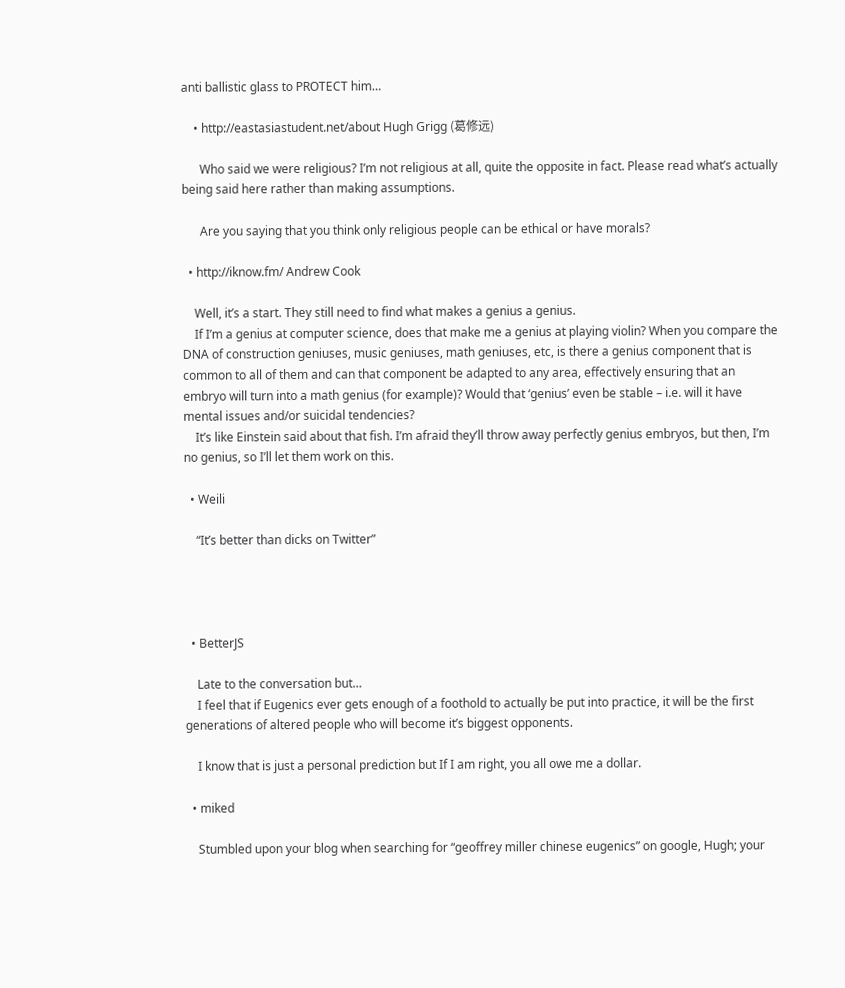anti ballistic glass to PROTECT him…

    • http://eastasiastudent.net/about Hugh Grigg (葛修远)

      Who said we were religious? I’m not religious at all, quite the opposite in fact. Please read what’s actually being said here rather than making assumptions.

      Are you saying that you think only religious people can be ethical or have morals?

  • http://iknow.fm/ Andrew Cook

    Well, it’s a start. They still need to find what makes a genius a genius.
    If I’m a genius at computer science, does that make me a genius at playing violin? When you compare the DNA of construction geniuses, music geniuses, math geniuses, etc, is there a genius component that is common to all of them and can that component be adapted to any area, effectively ensuring that an embryo will turn into a math genius (for example)? Would that ‘genius’ even be stable – i.e. will it have mental issues and/or suicidal tendencies?
    It’s like Einstein said about that fish. I’m afraid they’ll throw away perfectly genius embryos, but then, I’m no genius, so I’ll let them work on this.

  • Weili

    “It’s better than dicks on Twitter”




  • BetterJS

    Late to the conversation but…
    I feel that if Eugenics ever gets enough of a foothold to actually be put into practice, it will be the first generations of altered people who will become it’s biggest opponents.

    I know that is just a personal prediction but If I am right, you all owe me a dollar.

  • miked

    Stumbled upon your blog when searching for “geoffrey miller chinese eugenics” on google, Hugh; your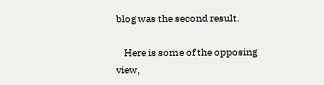blog was the second result.

    Here is some of the opposing view,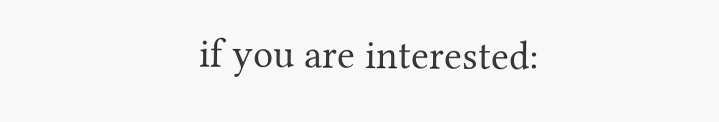if you are interested: